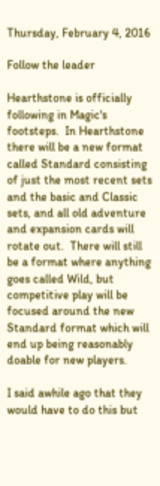Thursday, February 4, 2016

Follow the leader

Hearthstone is officially following in Magic's footsteps.  In Hearthstone there will be a new format called Standard consisting of just the most recent sets and the basic and Classic sets, and all old adventure and expansion cards will rotate out.  There will still be a format where anything goes called Wild, but competitive play will be focused around the new Standard format which will end up being reasonably doable for new players.

I said awhile ago that they would have to do this but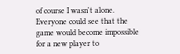of course I wasn't alone.  Everyone could see that the game would become impossible for a new player to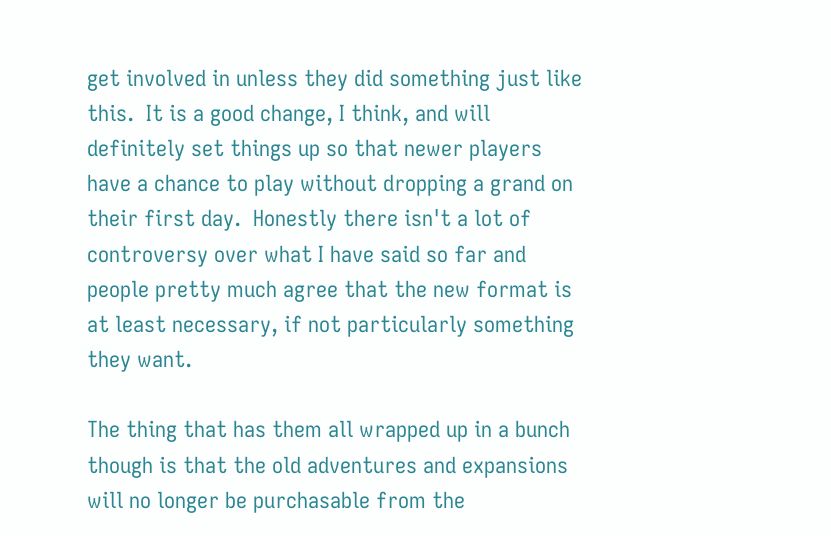get involved in unless they did something just like this.  It is a good change, I think, and will definitely set things up so that newer players have a chance to play without dropping a grand on their first day.  Honestly there isn't a lot of controversy over what I have said so far and people pretty much agree that the new format is at least necessary, if not particularly something they want.

The thing that has them all wrapped up in a bunch though is that the old adventures and expansions will no longer be purchasable from the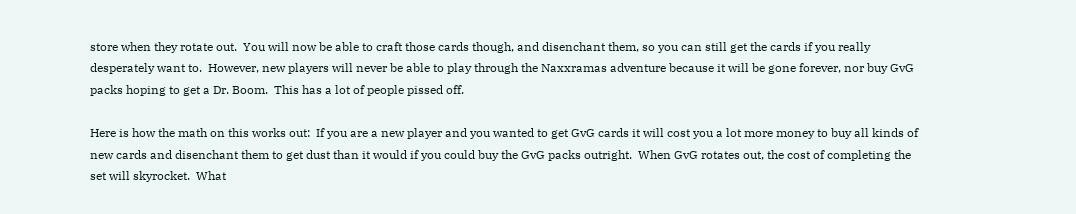store when they rotate out.  You will now be able to craft those cards though, and disenchant them, so you can still get the cards if you really desperately want to.  However, new players will never be able to play through the Naxxramas adventure because it will be gone forever, nor buy GvG packs hoping to get a Dr. Boom.  This has a lot of people pissed off.

Here is how the math on this works out:  If you are a new player and you wanted to get GvG cards it will cost you a lot more money to buy all kinds of new cards and disenchant them to get dust than it would if you could buy the GvG packs outright.  When GvG rotates out, the cost of completing the set will skyrocket.  What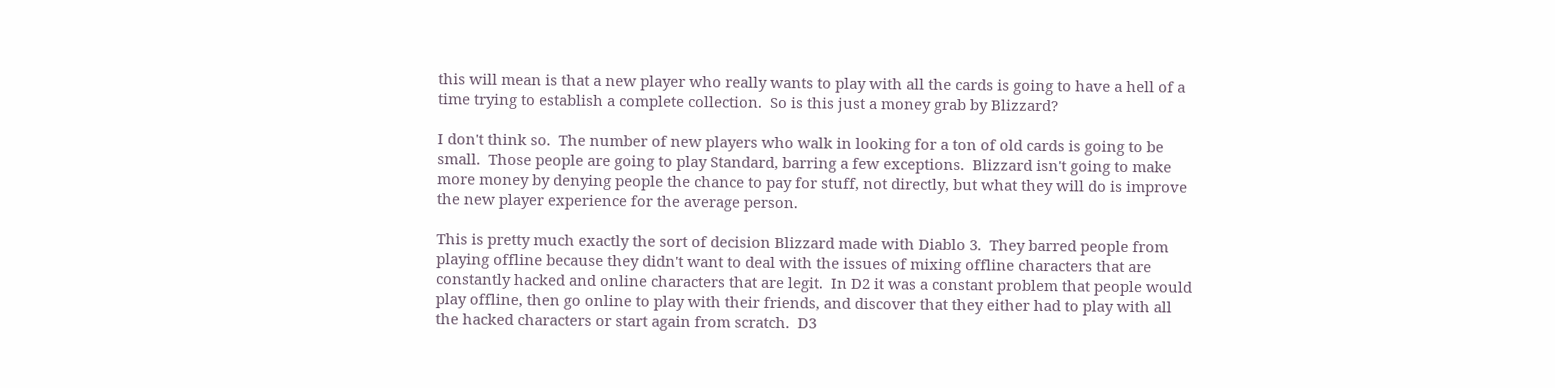this will mean is that a new player who really wants to play with all the cards is going to have a hell of a time trying to establish a complete collection.  So is this just a money grab by Blizzard?

I don't think so.  The number of new players who walk in looking for a ton of old cards is going to be small.  Those people are going to play Standard, barring a few exceptions.  Blizzard isn't going to make more money by denying people the chance to pay for stuff, not directly, but what they will do is improve the new player experience for the average person.

This is pretty much exactly the sort of decision Blizzard made with Diablo 3.  They barred people from playing offline because they didn't want to deal with the issues of mixing offline characters that are constantly hacked and online characters that are legit.  In D2 it was a constant problem that people would play offline, then go online to play with their friends, and discover that they either had to play with all the hacked characters or start again from scratch.  D3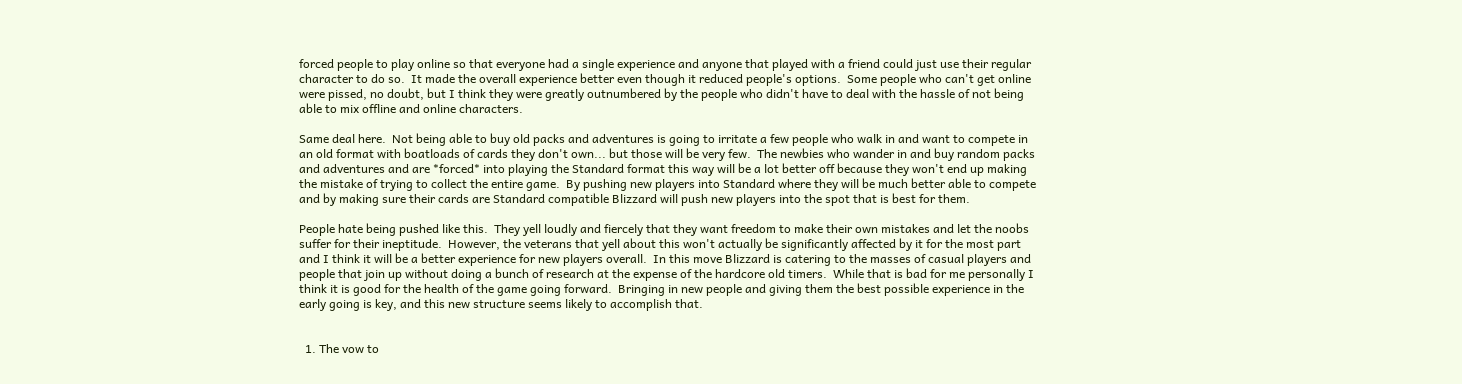forced people to play online so that everyone had a single experience and anyone that played with a friend could just use their regular character to do so.  It made the overall experience better even though it reduced people's options.  Some people who can't get online were pissed, no doubt, but I think they were greatly outnumbered by the people who didn't have to deal with the hassle of not being able to mix offline and online characters.

Same deal here.  Not being able to buy old packs and adventures is going to irritate a few people who walk in and want to compete in an old format with boatloads of cards they don't own... but those will be very few.  The newbies who wander in and buy random packs and adventures and are *forced* into playing the Standard format this way will be a lot better off because they won't end up making the mistake of trying to collect the entire game.  By pushing new players into Standard where they will be much better able to compete and by making sure their cards are Standard compatible Blizzard will push new players into the spot that is best for them.

People hate being pushed like this.  They yell loudly and fiercely that they want freedom to make their own mistakes and let the noobs suffer for their ineptitude.  However, the veterans that yell about this won't actually be significantly affected by it for the most part and I think it will be a better experience for new players overall.  In this move Blizzard is catering to the masses of casual players and people that join up without doing a bunch of research at the expense of the hardcore old timers.  While that is bad for me personally I think it is good for the health of the game going forward.  Bringing in new people and giving them the best possible experience in the early going is key, and this new structure seems likely to accomplish that.


  1. The vow to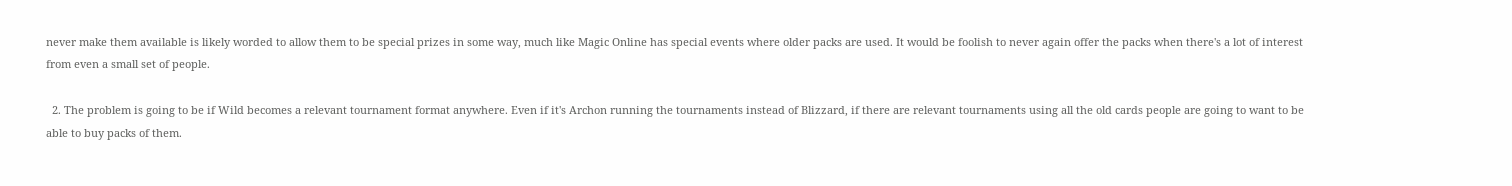never make them available is likely worded to allow them to be special prizes in some way, much like Magic Online has special events where older packs are used. It would be foolish to never again offer the packs when there's a lot of interest from even a small set of people.

  2. The problem is going to be if Wild becomes a relevant tournament format anywhere. Even if it's Archon running the tournaments instead of Blizzard, if there are relevant tournaments using all the old cards people are going to want to be able to buy packs of them.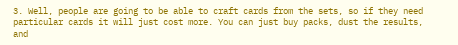3. Well, people are going to be able to craft cards from the sets, so if they need particular cards it will just cost more. You can just buy packs, dust the results, and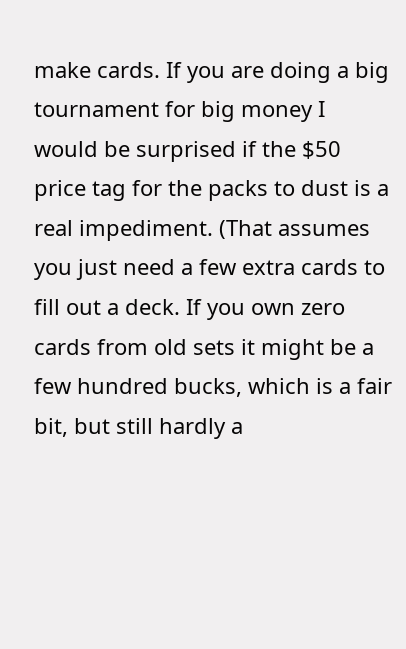make cards. If you are doing a big tournament for big money I would be surprised if the $50 price tag for the packs to dust is a real impediment. (That assumes you just need a few extra cards to fill out a deck. If you own zero cards from old sets it might be a few hundred bucks, which is a fair bit, but still hardly a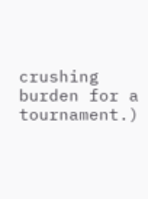crushing burden for a tournament.)